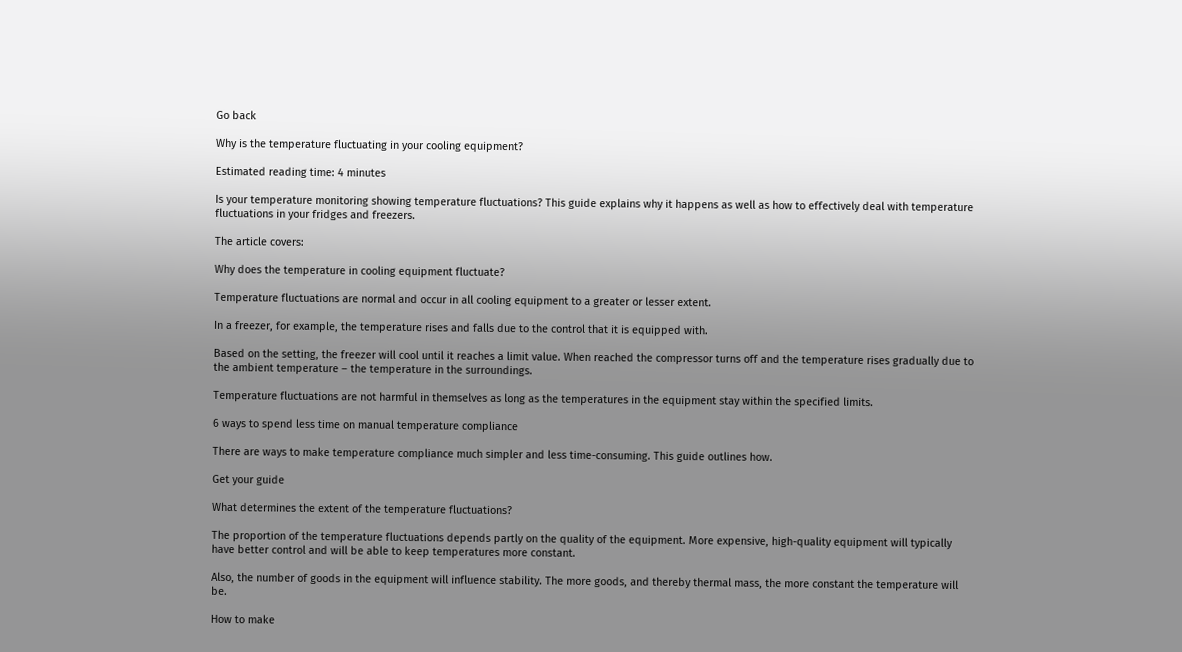Go back

Why is the temperature fluctuating in your cooling equipment?

Estimated reading time: 4 minutes

Is your temperature monitoring showing temperature fluctuations? This guide explains why it happens as well as how to effectively deal with temperature fluctuations in your fridges and freezers.

The article covers:

Why does the temperature in cooling equipment fluctuate?

Temperature fluctuations are normal and occur in all cooling equipment to a greater or lesser extent.

In a freezer, for example, the temperature rises and falls due to the control that it is equipped with.

Based on the setting, the freezer will cool until it reaches a limit value. When reached the compressor turns off and the temperature rises gradually due to the ambient temperature – the temperature in the surroundings.

Temperature fluctuations are not harmful in themselves as long as the temperatures in the equipment stay within the specified limits.

6 ways to spend less time on manual temperature compliance

There are ways to make temperature compliance much simpler and less time-consuming. This guide outlines how.

Get your guide

What determines the extent of the temperature fluctuations?

The proportion of the temperature fluctuations depends partly on the quality of the equipment. More expensive, high-quality equipment will typically have better control and will be able to keep temperatures more constant.

Also, the number of goods in the equipment will influence stability. The more goods, and thereby thermal mass, the more constant the temperature will be.

How to make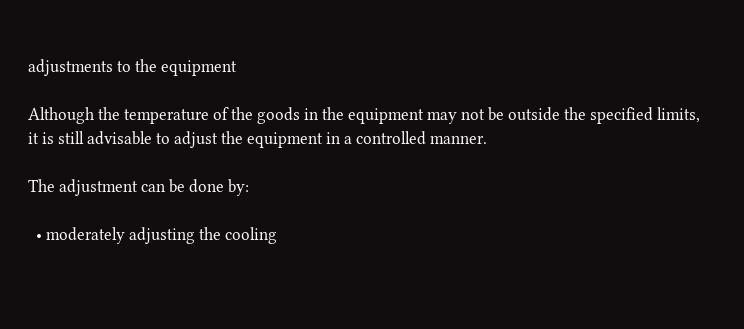adjustments to the equipment

Although the temperature of the goods in the equipment may not be outside the specified limits, it is still advisable to adjust the equipment in a controlled manner.

The adjustment can be done by:

  • moderately adjusting the cooling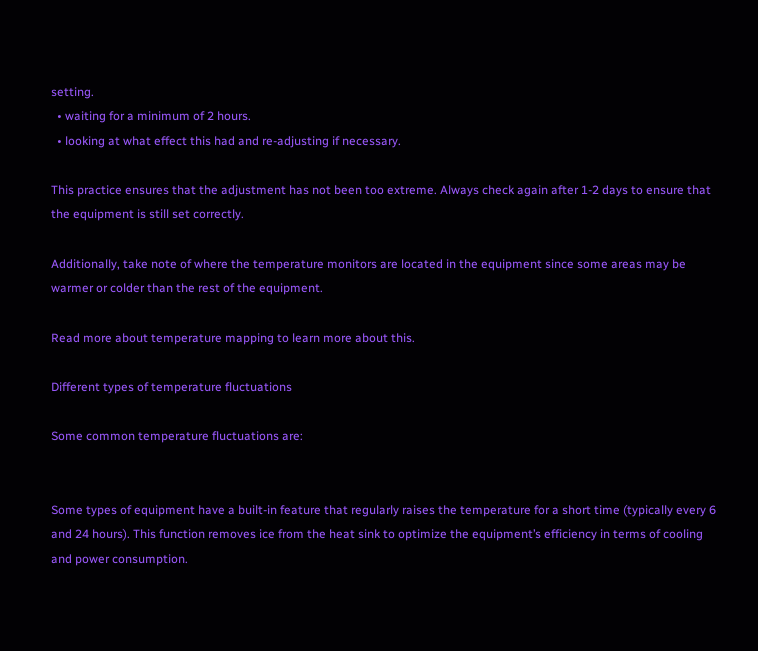setting.
  • waiting for a minimum of 2 hours.
  • looking at what effect this had and re-adjusting if necessary.

This practice ensures that the adjustment has not been too extreme. Always check again after 1-2 days to ensure that the equipment is still set correctly.

Additionally, take note of where the temperature monitors are located in the equipment since some areas may be warmer or colder than the rest of the equipment.

Read more about temperature mapping to learn more about this.

Different types of temperature fluctuations

Some common temperature fluctuations are:


Some types of equipment have a built-in feature that regularly raises the temperature for a short time (typically every 6 and 24 hours). This function removes ice from the heat sink to optimize the equipment’s efficiency in terms of cooling and power consumption.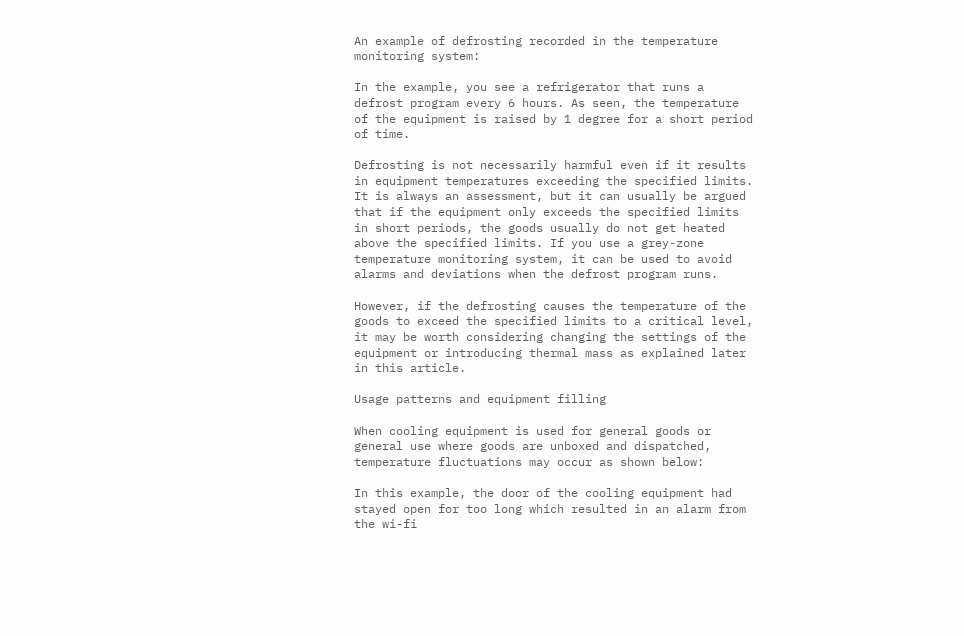An example of defrosting recorded in the temperature monitoring system:

In the example, you see a refrigerator that runs a defrost program every 6 hours. As seen, the temperature of the equipment is raised by 1 degree for a short period of time.

Defrosting is not necessarily harmful even if it results in equipment temperatures exceeding the specified limits. It is always an assessment, but it can usually be argued that if the equipment only exceeds the specified limits in short periods, the goods usually do not get heated above the specified limits. If you use a grey-zone temperature monitoring system, it can be used to avoid alarms and deviations when the defrost program runs.

However, if the defrosting causes the temperature of the goods to exceed the specified limits to a critical level, it may be worth considering changing the settings of the equipment or introducing thermal mass as explained later in this article.

Usage patterns and equipment filling

When cooling equipment is used for general goods or general use where goods are unboxed and dispatched, temperature fluctuations may occur as shown below:

In this example, the door of the cooling equipment had stayed open for too long which resulted in an alarm from the wi-fi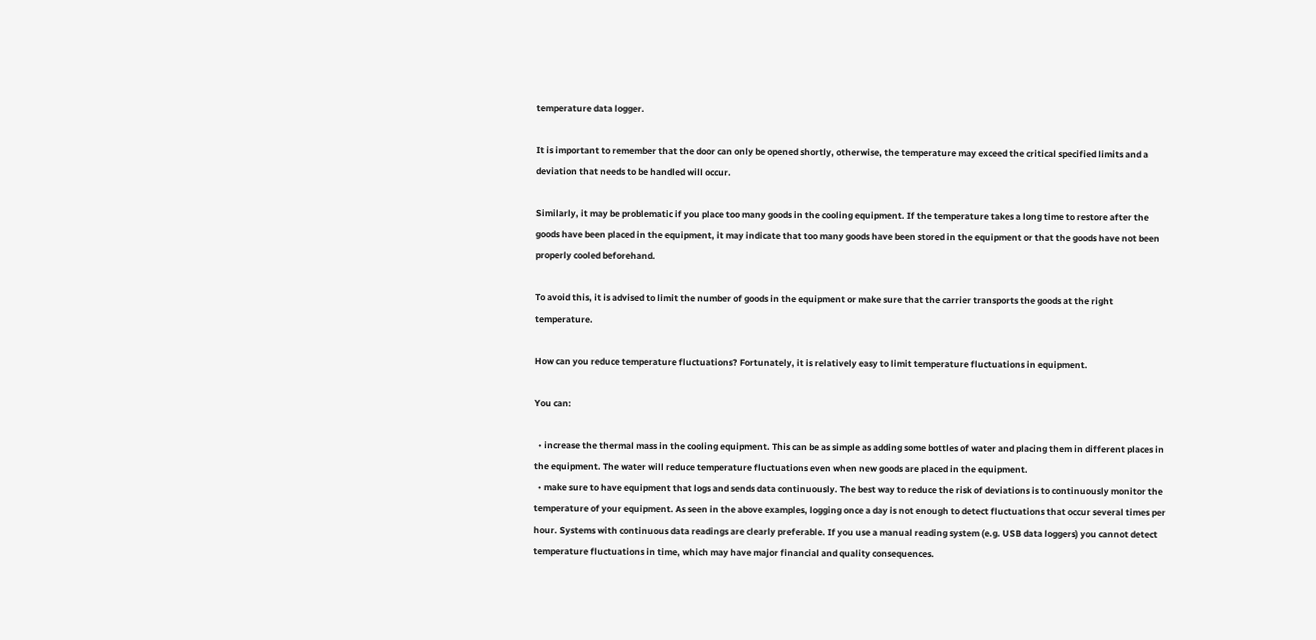temperature data logger.

It is important to remember that the door can only be opened shortly, otherwise, the temperature may exceed the critical specified limits and a deviation that needs to be handled will occur.

Similarly, it may be problematic if you place too many goods in the cooling equipment. If the temperature takes a long time to restore after the goods have been placed in the equipment, it may indicate that too many goods have been stored in the equipment or that the goods have not been properly cooled beforehand.

To avoid this, it is advised to limit the number of goods in the equipment or make sure that the carrier transports the goods at the right temperature.

How can you reduce temperature fluctuations? Fortunately, it is relatively easy to limit temperature fluctuations in equipment.

You can:

  • increase the thermal mass in the cooling equipment. This can be as simple as adding some bottles of water and placing them in different places in the equipment. The water will reduce temperature fluctuations even when new goods are placed in the equipment.
  • make sure to have equipment that logs and sends data continuously. The best way to reduce the risk of deviations is to continuously monitor the temperature of your equipment. As seen in the above examples, logging once a day is not enough to detect fluctuations that occur several times per hour. Systems with continuous data readings are clearly preferable. If you use a manual reading system (e.g. USB data loggers) you cannot detect temperature fluctuations in time, which may have major financial and quality consequences.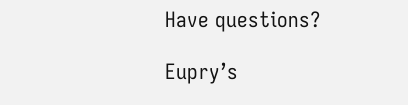Have questions?

Eupry’s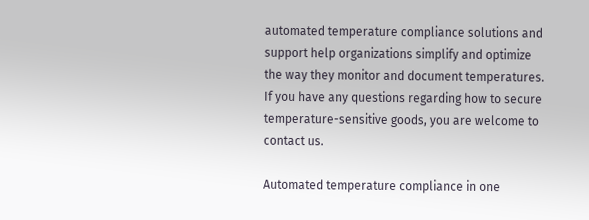automated temperature compliance solutions and support help organizations simplify and optimize the way they monitor and document temperatures. If you have any questions regarding how to secure temperature-sensitive goods, you are welcome to contact us.

Automated temperature compliance in one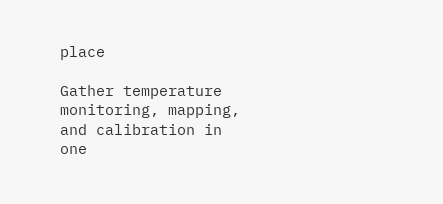place

Gather temperature monitoring, mapping, and calibration in one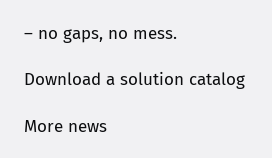– no gaps, no mess.

Download a solution catalog

More news